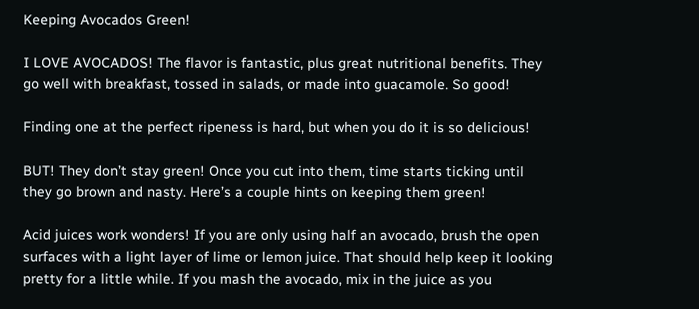Keeping Avocados Green!

I LOVE AVOCADOS! The flavor is fantastic, plus great nutritional benefits. They go well with breakfast, tossed in salads, or made into guacamole. So good!

Finding one at the perfect ripeness is hard, but when you do it is so delicious!

BUT! They don’t stay green! Once you cut into them, time starts ticking until they go brown and nasty. Here’s a couple hints on keeping them green!

Acid juices work wonders! If you are only using half an avocado, brush the open surfaces with a light layer of lime or lemon juice. That should help keep it looking pretty for a little while. If you mash the avocado, mix in the juice as you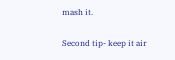mash it.

Second tip- keep it air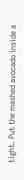tight. Put the mashed avocado inside a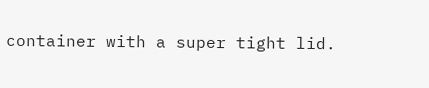container with a super tight lid.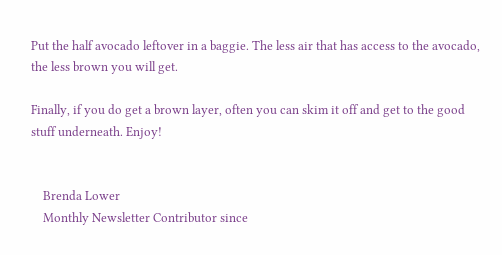Put the half avocado leftover in a baggie. The less air that has access to the avocado, the less brown you will get.

Finally, if you do get a brown layer, often you can skim it off and get to the good stuff underneath. Enjoy!


    Brenda Lower
    Monthly Newsletter Contributor since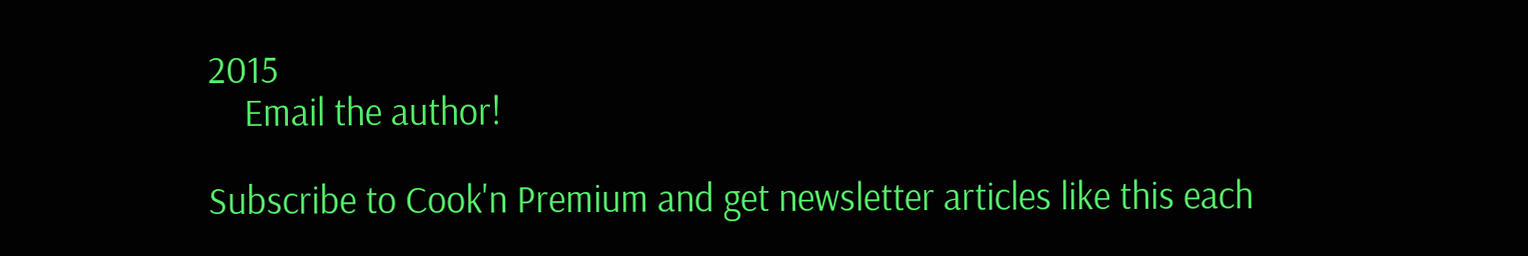2015
    Email the author!

Subscribe to Cook'n Premium and get newsletter articles like this each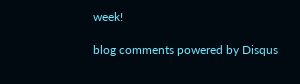week!

blog comments powered by Disqus